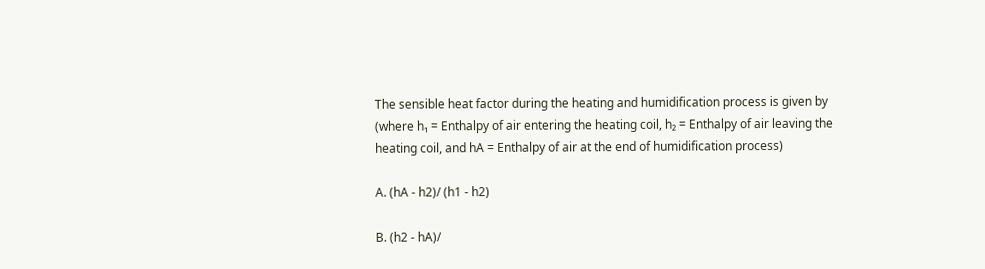The sensible heat factor during the heating and humidification process is given by (where h₁ = Enthalpy of air entering the heating coil, h₂ = Enthalpy of air leaving the heating coil, and hA = Enthalpy of air at the end of humidification process)

A. (hA - h2)/ (h1 - h2)

B. (h2 - hA)/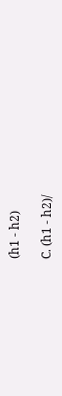(h1 - h2)

C. (h1 - h2)/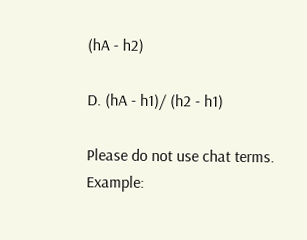(hA - h2)

D. (hA - h1)/ (h2 - h1)

Please do not use chat terms. Example: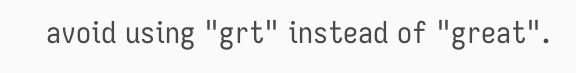avoid using "grt" instead of "great".